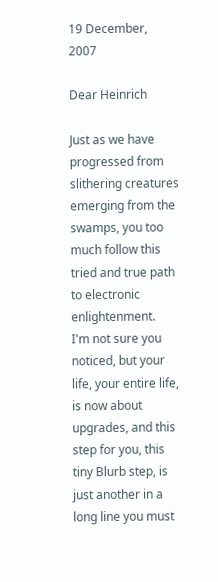19 December, 2007

Dear Heinrich

Just as we have progressed from slithering creatures emerging from the swamps, you too much follow this tried and true path to electronic enlightenment.
I'm not sure you noticed, but your life, your entire life, is now about upgrades, and this step for you, this tiny Blurb step, is just another in a long line you must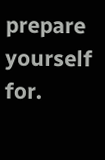prepare yourself for.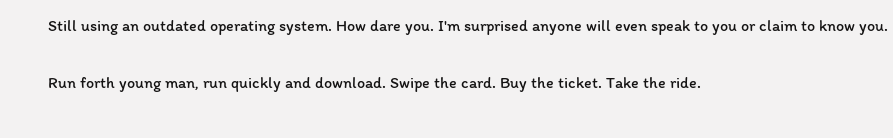Still using an outdated operating system. How dare you. I'm surprised anyone will even speak to you or claim to know you.

Run forth young man, run quickly and download. Swipe the card. Buy the ticket. Take the ride.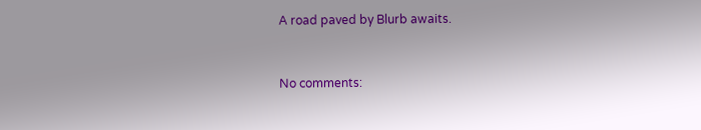A road paved by Blurb awaits.


No comments: